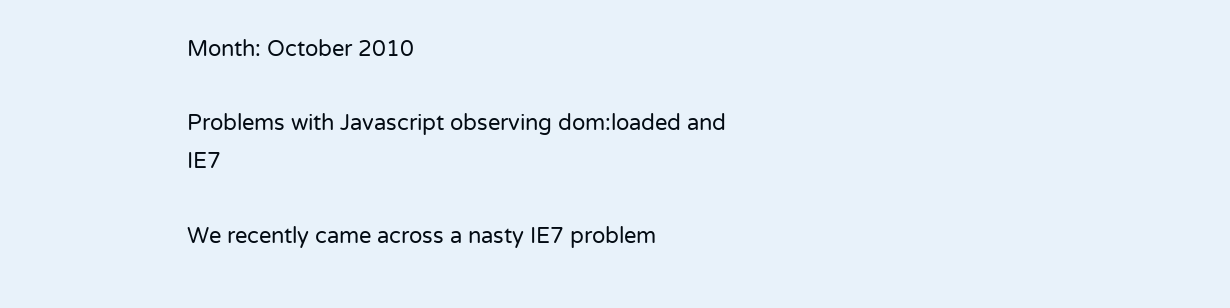Month: October 2010

Problems with Javascript observing dom:loaded and IE7

We recently came across a nasty IE7 problem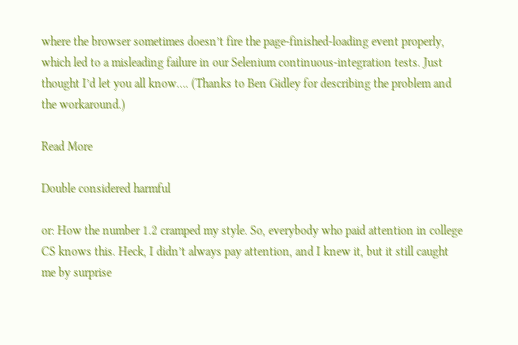where the browser sometimes doesn’t fire the page-finished-loading event properly, which led to a misleading failure in our Selenium continuous-integration tests. Just thought I’d let you all know…. (Thanks to Ben Gidley for describing the problem and the workaround.)

Read More

Double considered harmful

or: How the number 1.2 cramped my style. So, everybody who paid attention in college CS knows this. Heck, I didn’t always pay attention, and I knew it, but it still caught me by surprise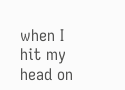when I hit my head on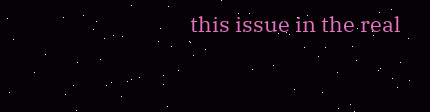this issue in the real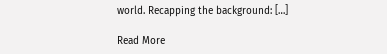world. Recapping the background: […]

Read More